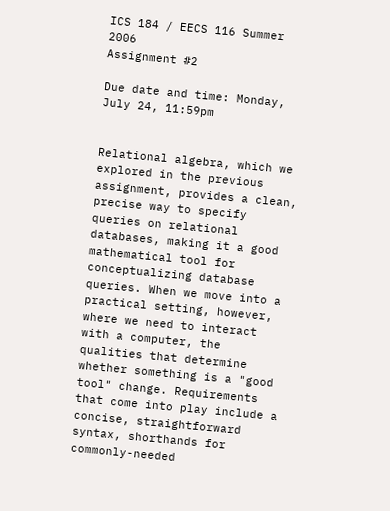ICS 184 / EECS 116 Summer 2006
Assignment #2

Due date and time: Monday, July 24, 11:59pm


Relational algebra, which we explored in the previous assignment, provides a clean, precise way to specify queries on relational databases, making it a good mathematical tool for conceptualizing database queries. When we move into a practical setting, however, where we need to interact with a computer, the qualities that determine whether something is a "good tool" change. Requirements that come into play include a concise, straightforward syntax, shorthands for commonly-needed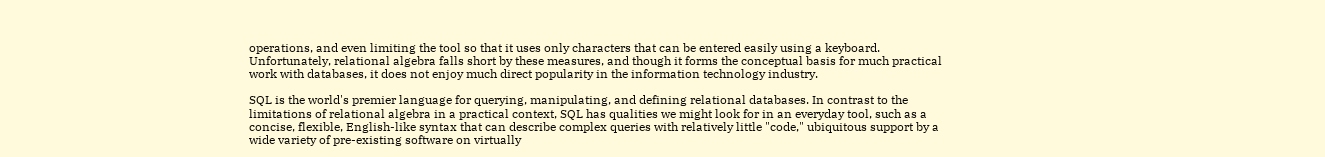operations, and even limiting the tool so that it uses only characters that can be entered easily using a keyboard. Unfortunately, relational algebra falls short by these measures, and though it forms the conceptual basis for much practical work with databases, it does not enjoy much direct popularity in the information technology industry.

SQL is the world's premier language for querying, manipulating, and defining relational databases. In contrast to the limitations of relational algebra in a practical context, SQL has qualities we might look for in an everyday tool, such as a concise, flexible, English-like syntax that can describe complex queries with relatively little "code," ubiquitous support by a wide variety of pre-existing software on virtually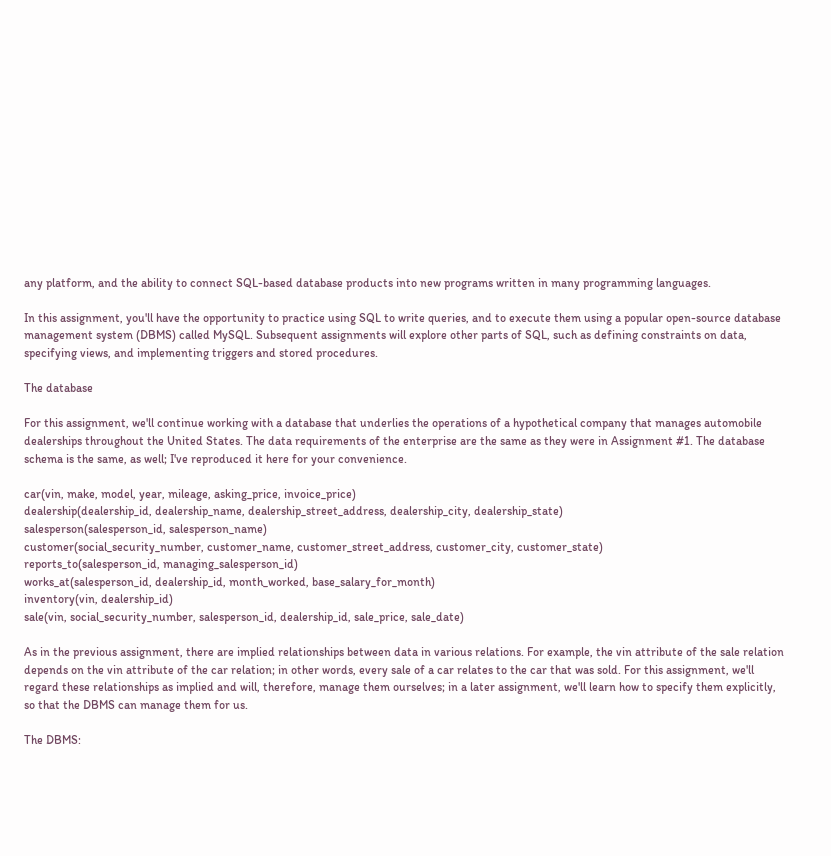any platform, and the ability to connect SQL-based database products into new programs written in many programming languages.

In this assignment, you'll have the opportunity to practice using SQL to write queries, and to execute them using a popular open-source database management system (DBMS) called MySQL. Subsequent assignments will explore other parts of SQL, such as defining constraints on data, specifying views, and implementing triggers and stored procedures.

The database

For this assignment, we'll continue working with a database that underlies the operations of a hypothetical company that manages automobile dealerships throughout the United States. The data requirements of the enterprise are the same as they were in Assignment #1. The database schema is the same, as well; I've reproduced it here for your convenience.

car(vin, make, model, year, mileage, asking_price, invoice_price)
dealership(dealership_id, dealership_name, dealership_street_address, dealership_city, dealership_state)
salesperson(salesperson_id, salesperson_name)
customer(social_security_number, customer_name, customer_street_address, customer_city, customer_state)
reports_to(salesperson_id, managing_salesperson_id)
works_at(salesperson_id, dealership_id, month_worked, base_salary_for_month)
inventory(vin, dealership_id)
sale(vin, social_security_number, salesperson_id, dealership_id, sale_price, sale_date)

As in the previous assignment, there are implied relationships between data in various relations. For example, the vin attribute of the sale relation depends on the vin attribute of the car relation; in other words, every sale of a car relates to the car that was sold. For this assignment, we'll regard these relationships as implied and will, therefore, manage them ourselves; in a later assignment, we'll learn how to specify them explicitly, so that the DBMS can manage them for us.

The DBMS: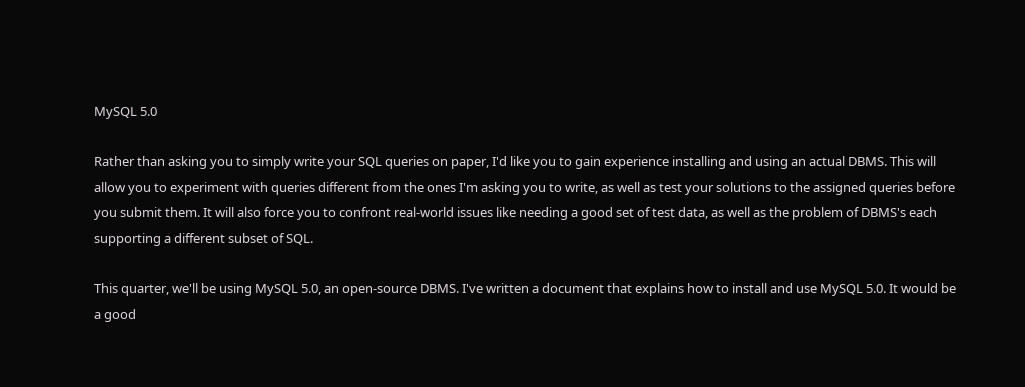MySQL 5.0

Rather than asking you to simply write your SQL queries on paper, I'd like you to gain experience installing and using an actual DBMS. This will allow you to experiment with queries different from the ones I'm asking you to write, as well as test your solutions to the assigned queries before you submit them. It will also force you to confront real-world issues like needing a good set of test data, as well as the problem of DBMS's each supporting a different subset of SQL.

This quarter, we'll be using MySQL 5.0, an open-source DBMS. I've written a document that explains how to install and use MySQL 5.0. It would be a good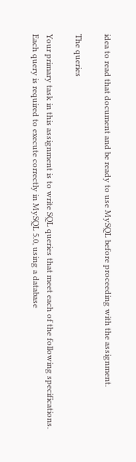idea to read that document and be ready to use MySQL before proceeding with the assignment.

The queries

Your primary task in this assignment is to write SQL queries that meet each of the following specifications. Each query is required to execute correctly in MySQL 5.0, using a database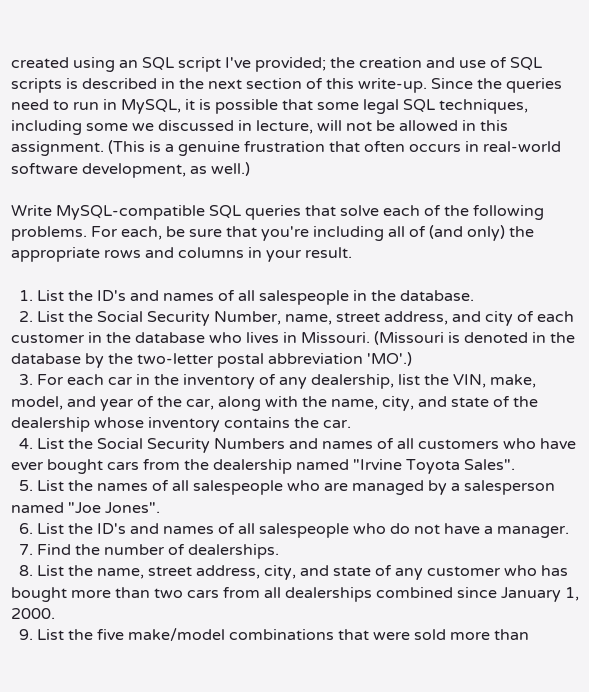created using an SQL script I've provided; the creation and use of SQL scripts is described in the next section of this write-up. Since the queries need to run in MySQL, it is possible that some legal SQL techniques, including some we discussed in lecture, will not be allowed in this assignment. (This is a genuine frustration that often occurs in real-world software development, as well.)

Write MySQL-compatible SQL queries that solve each of the following problems. For each, be sure that you're including all of (and only) the appropriate rows and columns in your result.

  1. List the ID's and names of all salespeople in the database.
  2. List the Social Security Number, name, street address, and city of each customer in the database who lives in Missouri. (Missouri is denoted in the database by the two-letter postal abbreviation 'MO'.)
  3. For each car in the inventory of any dealership, list the VIN, make, model, and year of the car, along with the name, city, and state of the dealership whose inventory contains the car.
  4. List the Social Security Numbers and names of all customers who have ever bought cars from the dealership named "Irvine Toyota Sales".
  5. List the names of all salespeople who are managed by a salesperson named "Joe Jones".
  6. List the ID's and names of all salespeople who do not have a manager.
  7. Find the number of dealerships.
  8. List the name, street address, city, and state of any customer who has bought more than two cars from all dealerships combined since January 1, 2000.
  9. List the five make/model combinations that were sold more than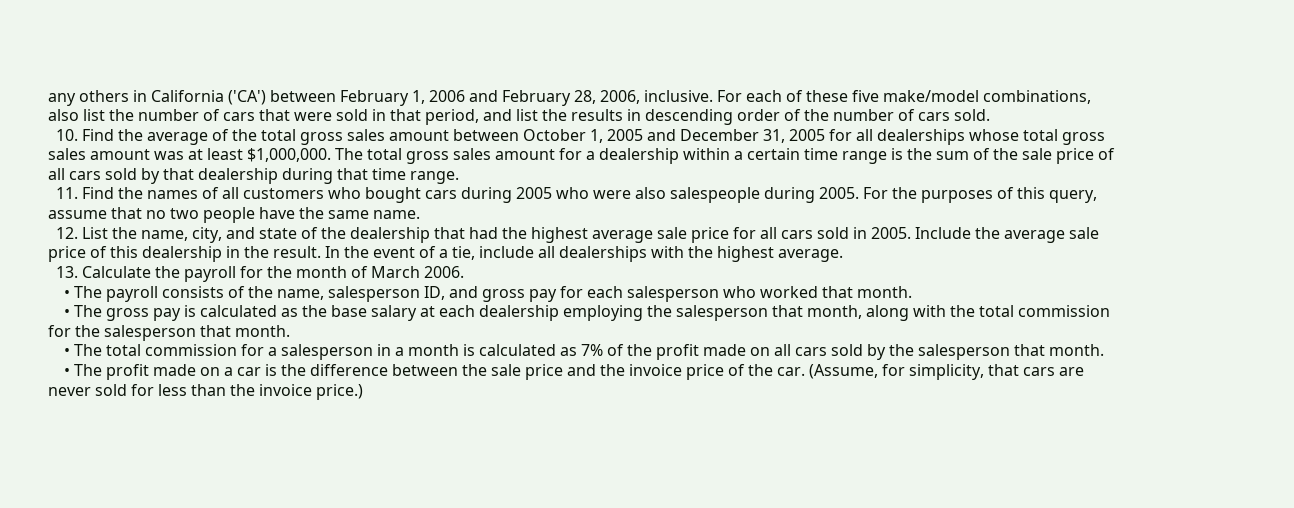any others in California ('CA') between February 1, 2006 and February 28, 2006, inclusive. For each of these five make/model combinations, also list the number of cars that were sold in that period, and list the results in descending order of the number of cars sold.
  10. Find the average of the total gross sales amount between October 1, 2005 and December 31, 2005 for all dealerships whose total gross sales amount was at least $1,000,000. The total gross sales amount for a dealership within a certain time range is the sum of the sale price of all cars sold by that dealership during that time range.
  11. Find the names of all customers who bought cars during 2005 who were also salespeople during 2005. For the purposes of this query, assume that no two people have the same name.
  12. List the name, city, and state of the dealership that had the highest average sale price for all cars sold in 2005. Include the average sale price of this dealership in the result. In the event of a tie, include all dealerships with the highest average.
  13. Calculate the payroll for the month of March 2006.
    • The payroll consists of the name, salesperson ID, and gross pay for each salesperson who worked that month.
    • The gross pay is calculated as the base salary at each dealership employing the salesperson that month, along with the total commission for the salesperson that month.
    • The total commission for a salesperson in a month is calculated as 7% of the profit made on all cars sold by the salesperson that month.
    • The profit made on a car is the difference between the sale price and the invoice price of the car. (Assume, for simplicity, that cars are never sold for less than the invoice price.)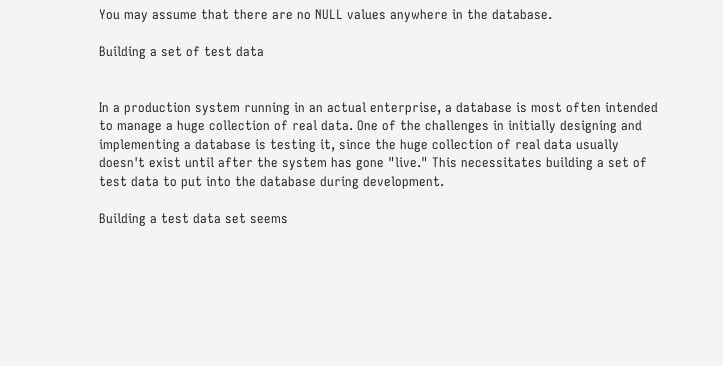You may assume that there are no NULL values anywhere in the database.

Building a set of test data


In a production system running in an actual enterprise, a database is most often intended to manage a huge collection of real data. One of the challenges in initially designing and implementing a database is testing it, since the huge collection of real data usually doesn't exist until after the system has gone "live." This necessitates building a set of test data to put into the database during development.

Building a test data set seems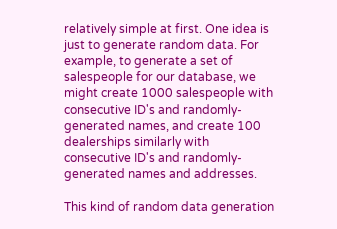relatively simple at first. One idea is just to generate random data. For example, to generate a set of salespeople for our database, we might create 1000 salespeople with consecutive ID's and randomly-generated names, and create 100 dealerships similarly with consecutive ID's and randomly-generated names and addresses.

This kind of random data generation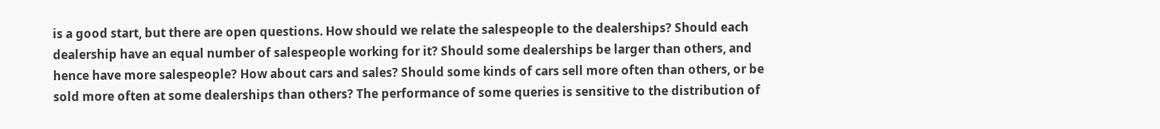is a good start, but there are open questions. How should we relate the salespeople to the dealerships? Should each dealership have an equal number of salespeople working for it? Should some dealerships be larger than others, and hence have more salespeople? How about cars and sales? Should some kinds of cars sell more often than others, or be sold more often at some dealerships than others? The performance of some queries is sensitive to the distribution of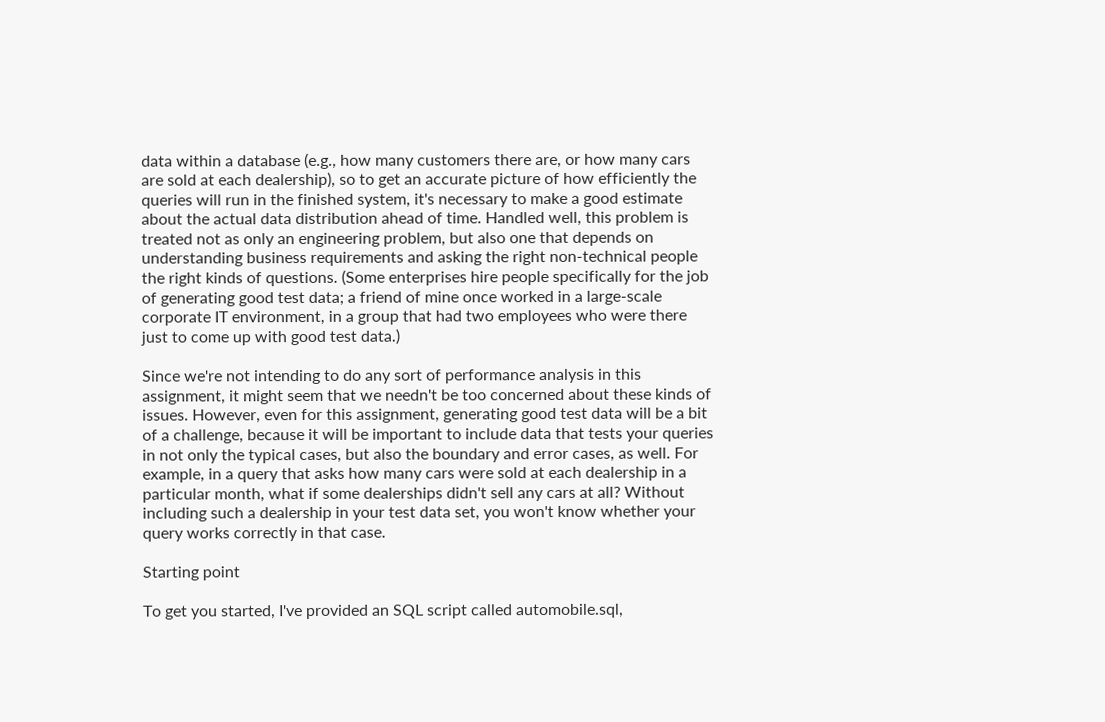data within a database (e.g., how many customers there are, or how many cars are sold at each dealership), so to get an accurate picture of how efficiently the queries will run in the finished system, it's necessary to make a good estimate about the actual data distribution ahead of time. Handled well, this problem is treated not as only an engineering problem, but also one that depends on understanding business requirements and asking the right non-technical people the right kinds of questions. (Some enterprises hire people specifically for the job of generating good test data; a friend of mine once worked in a large-scale corporate IT environment, in a group that had two employees who were there just to come up with good test data.)

Since we're not intending to do any sort of performance analysis in this assignment, it might seem that we needn't be too concerned about these kinds of issues. However, even for this assignment, generating good test data will be a bit of a challenge, because it will be important to include data that tests your queries in not only the typical cases, but also the boundary and error cases, as well. For example, in a query that asks how many cars were sold at each dealership in a particular month, what if some dealerships didn't sell any cars at all? Without including such a dealership in your test data set, you won't know whether your query works correctly in that case.

Starting point

To get you started, I've provided an SQL script called automobile.sql,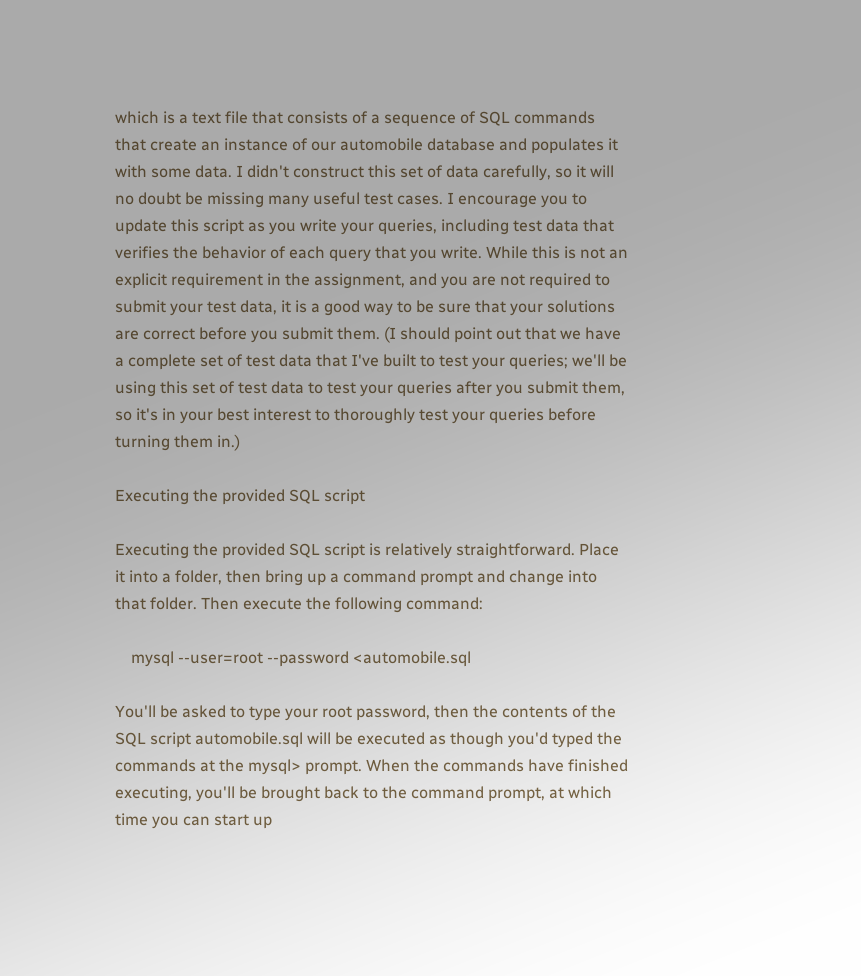which is a text file that consists of a sequence of SQL commands that create an instance of our automobile database and populates it with some data. I didn't construct this set of data carefully, so it will no doubt be missing many useful test cases. I encourage you to update this script as you write your queries, including test data that verifies the behavior of each query that you write. While this is not an explicit requirement in the assignment, and you are not required to submit your test data, it is a good way to be sure that your solutions are correct before you submit them. (I should point out that we have a complete set of test data that I've built to test your queries; we'll be using this set of test data to test your queries after you submit them, so it's in your best interest to thoroughly test your queries before turning them in.)

Executing the provided SQL script

Executing the provided SQL script is relatively straightforward. Place it into a folder, then bring up a command prompt and change into that folder. Then execute the following command:

    mysql --user=root --password <automobile.sql

You'll be asked to type your root password, then the contents of the SQL script automobile.sql will be executed as though you'd typed the commands at the mysql> prompt. When the commands have finished executing, you'll be brought back to the command prompt, at which time you can start up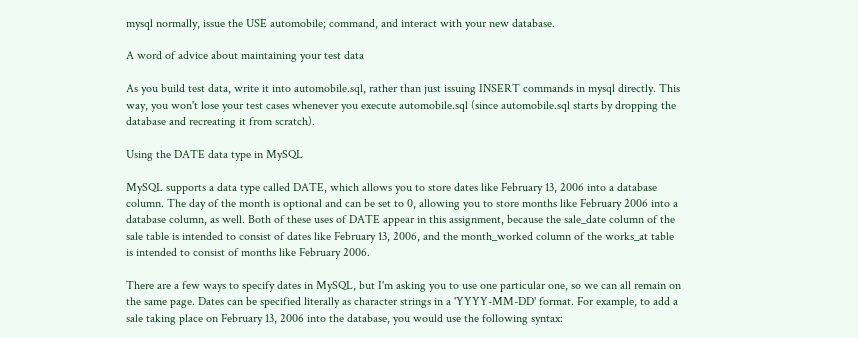mysql normally, issue the USE automobile; command, and interact with your new database.

A word of advice about maintaining your test data

As you build test data, write it into automobile.sql, rather than just issuing INSERT commands in mysql directly. This way, you won't lose your test cases whenever you execute automobile.sql (since automobile.sql starts by dropping the database and recreating it from scratch).

Using the DATE data type in MySQL

MySQL supports a data type called DATE, which allows you to store dates like February 13, 2006 into a database column. The day of the month is optional and can be set to 0, allowing you to store months like February 2006 into a database column, as well. Both of these uses of DATE appear in this assignment, because the sale_date column of the sale table is intended to consist of dates like February 13, 2006, and the month_worked column of the works_at table is intended to consist of months like February 2006.

There are a few ways to specify dates in MySQL, but I'm asking you to use one particular one, so we can all remain on the same page. Dates can be specified literally as character strings in a 'YYYY-MM-DD' format. For example, to add a sale taking place on February 13, 2006 into the database, you would use the following syntax: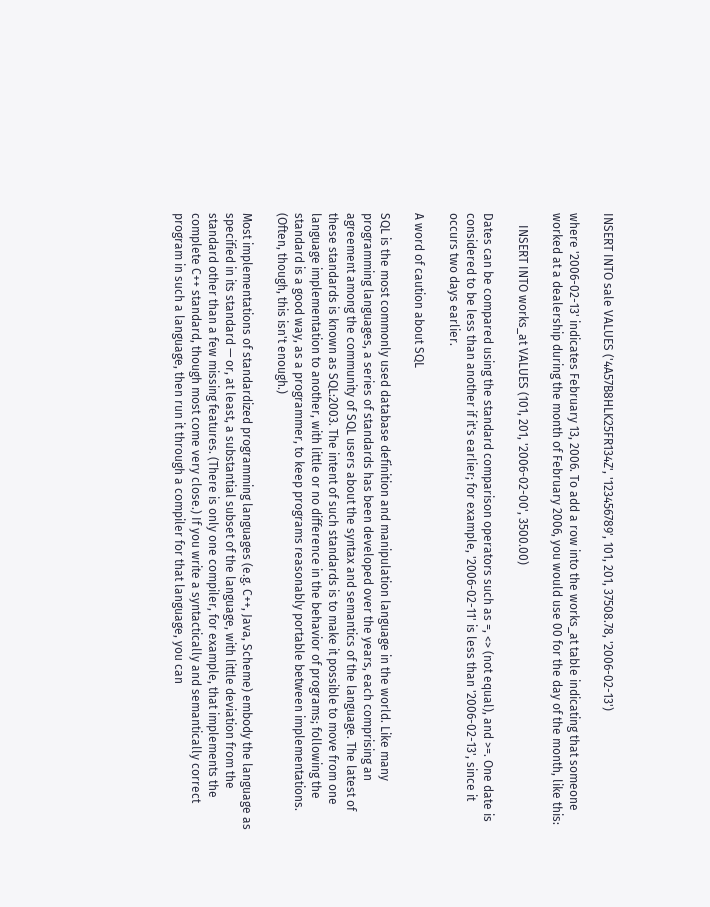INSERT INTO sale VALUES ('4A57B8HLK25FR134Z', '123456789', 101, 201, 37508.78, '2006-02-13')

where '2006-02-13' indicates February 13, 2006. To add a row into the works_at table indicating that someone worked at a dealership during the month of February 2006, you would use 00 for the day of the month, like this:

    INSERT INTO works_at VALUES (101, 201, '2006-02-00', 3500.00)

Dates can be compared using the standard comparison operators such as =, <> (not equal), and >=. One date is considered to be less than another if it's earlier; for example, '2006-02-11' is less than '2006-02-13', since it occurs two days earlier.

A word of caution about SQL

SQL is the most commonly used database definition and manipulation language in the world. Like many programming languages, a series of standards has been developed over the years, each comprising an agreement among the community of SQL users about the syntax and semantics of the language. The latest of these standards is known as SQL:2003. The intent of such standards is to make it possible to move from one language implementation to another, with little or no difference in the behavior of programs; following the standard is a good way, as a programmer, to keep programs reasonably portable between implementations. (Often, though, this isn't enough.)

Most implementations of standardized programming languages (e.g. C++, Java, Scheme) embody the language as specified in its standard — or, at least, a substantial subset of the language, with little deviation from the standard other than a few missing features. (There is only one compiler, for example, that implements the complete C++ standard, though most come very close.) If you write a syntactically and semantically correct program in such a language, then run it through a compiler for that language, you can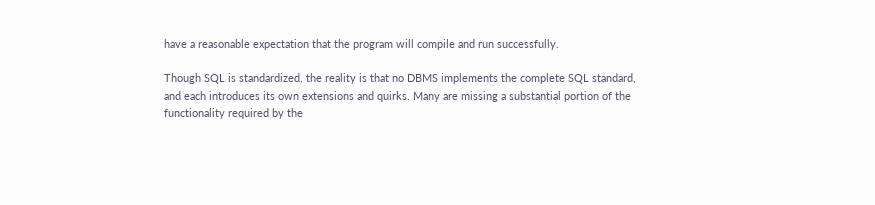have a reasonable expectation that the program will compile and run successfully.

Though SQL is standardized, the reality is that no DBMS implements the complete SQL standard, and each introduces its own extensions and quirks. Many are missing a substantial portion of the functionality required by the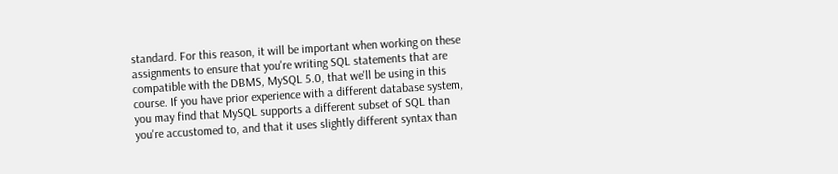standard. For this reason, it will be important when working on these assignments to ensure that you're writing SQL statements that are compatible with the DBMS, MySQL 5.0, that we'll be using in this course. If you have prior experience with a different database system, you may find that MySQL supports a different subset of SQL than you're accustomed to, and that it uses slightly different syntax than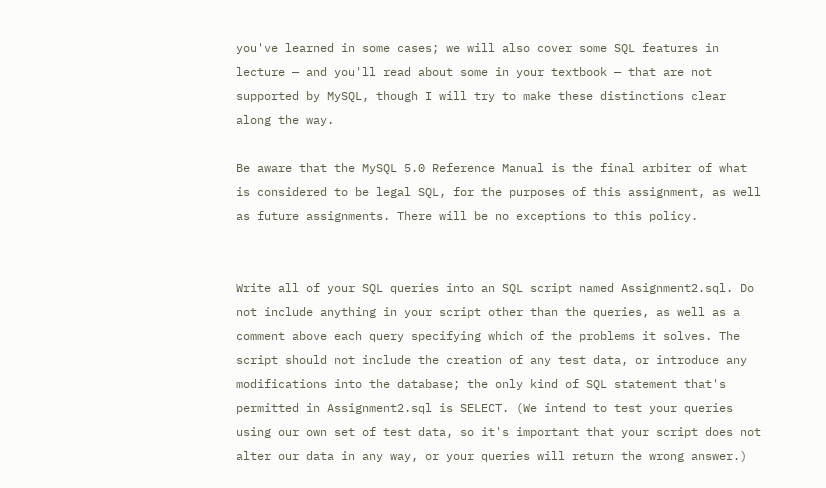you've learned in some cases; we will also cover some SQL features in lecture — and you'll read about some in your textbook — that are not supported by MySQL, though I will try to make these distinctions clear along the way.

Be aware that the MySQL 5.0 Reference Manual is the final arbiter of what is considered to be legal SQL, for the purposes of this assignment, as well as future assignments. There will be no exceptions to this policy.


Write all of your SQL queries into an SQL script named Assignment2.sql. Do not include anything in your script other than the queries, as well as a comment above each query specifying which of the problems it solves. The script should not include the creation of any test data, or introduce any modifications into the database; the only kind of SQL statement that's permitted in Assignment2.sql is SELECT. (We intend to test your queries using our own set of test data, so it's important that your script does not alter our data in any way, or your queries will return the wrong answer.)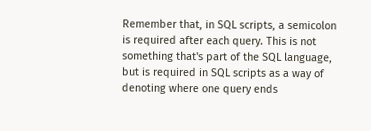Remember that, in SQL scripts, a semicolon is required after each query. This is not something that's part of the SQL language, but is required in SQL scripts as a way of denoting where one query ends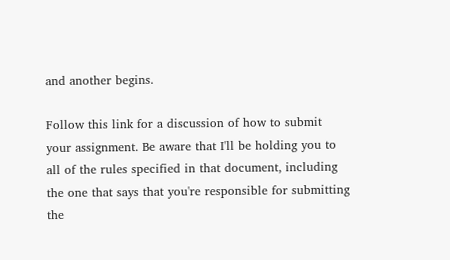and another begins.

Follow this link for a discussion of how to submit your assignment. Be aware that I'll be holding you to all of the rules specified in that document, including the one that says that you're responsible for submitting the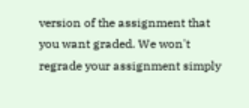version of the assignment that you want graded. We won't regrade your assignment simply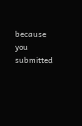because you submitted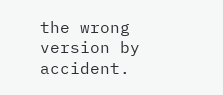the wrong version by accident.